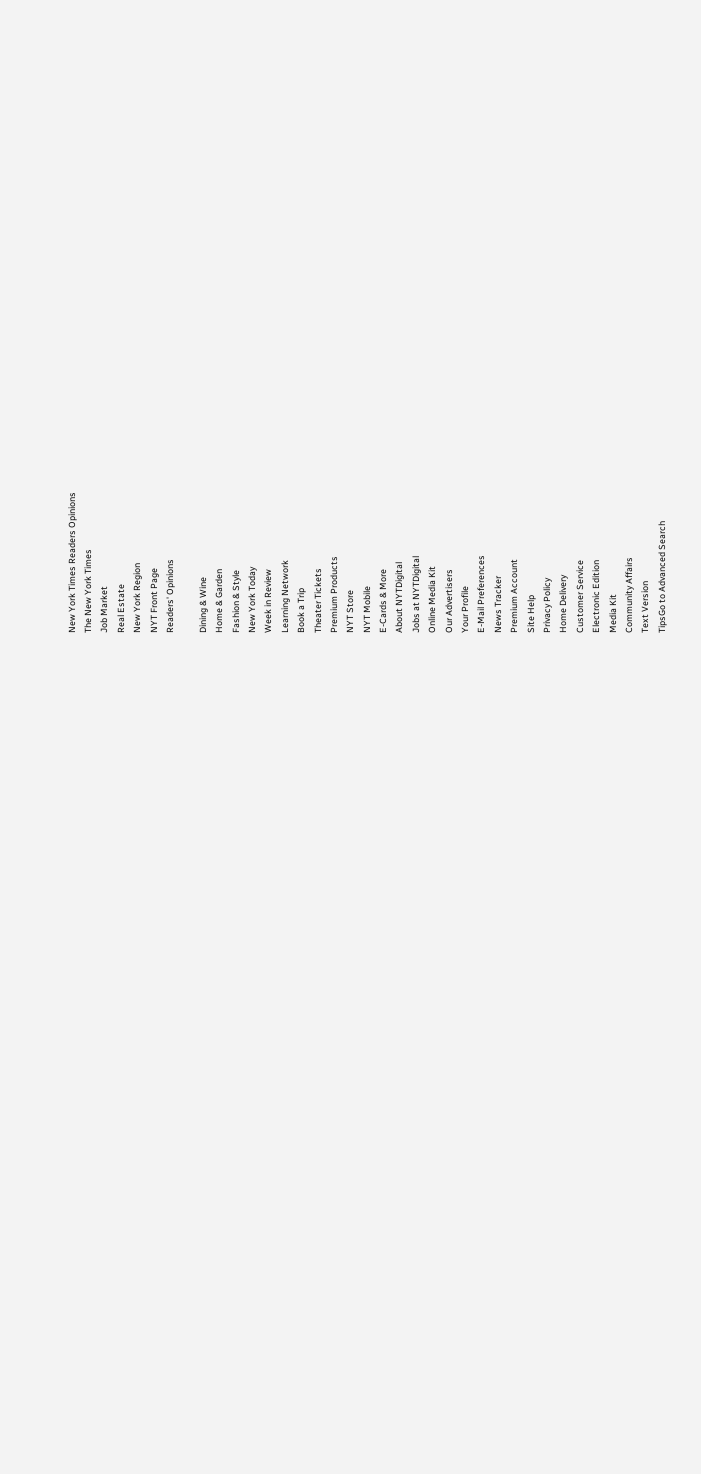New York Times Readers Opinions
The New York Times
Job Market
Real Estate
New York Region
NYT Front Page
Readers' Opinions

Dining & Wine
Home & Garden
Fashion & Style
New York Today
Week in Review
Learning Network
Book a Trip
Theater Tickets
Premium Products
NYT Store
NYT Mobile
E-Cards & More
About NYTDigital
Jobs at NYTDigital
Online Media Kit
Our Advertisers
Your Profile
E-Mail Preferences
News Tracker
Premium Account
Site Help
Privacy Policy
Home Delivery
Customer Service
Electronic Edition
Media Kit
Community Affairs
Text Version
TipsGo to Advanced Search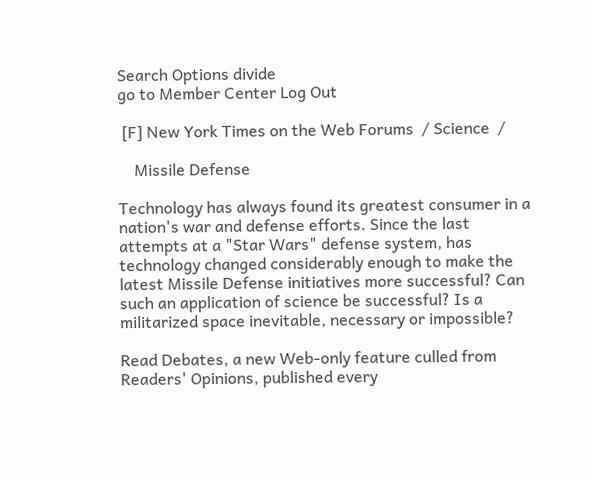Search Options divide
go to Member Center Log Out

 [F] New York Times on the Web Forums  / Science  /

    Missile Defense

Technology has always found its greatest consumer in a nation's war and defense efforts. Since the last attempts at a "Star Wars" defense system, has technology changed considerably enough to make the latest Missile Defense initiatives more successful? Can such an application of science be successful? Is a militarized space inevitable, necessary or impossible?

Read Debates, a new Web-only feature culled from Readers' Opinions, published every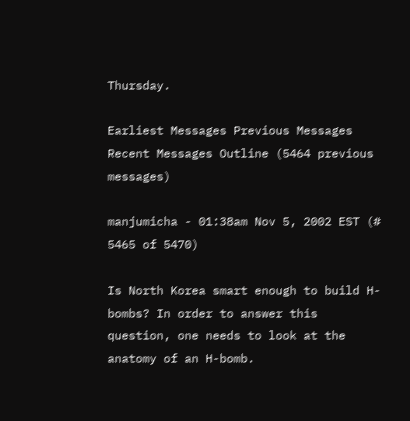Thursday.

Earliest Messages Previous Messages Recent Messages Outline (5464 previous messages)

manjumicha - 01:38am Nov 5, 2002 EST (# 5465 of 5470)

Is North Korea smart enough to build H-bombs? In order to answer this question, one needs to look at the anatomy of an H-bomb.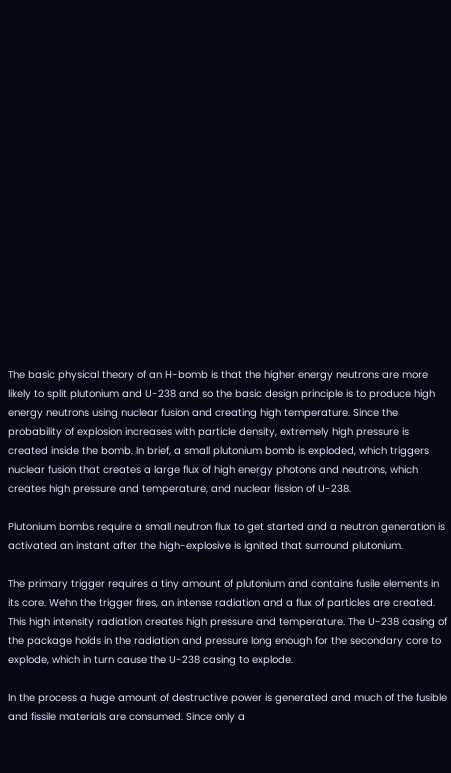The basic physical theory of an H-bomb is that the higher energy neutrons are more likely to split plutonium and U-238 and so the basic design principle is to produce high energy neutrons using nuclear fusion and creating high temperature. Since the probability of explosion increases with particle density, extremely high pressure is created inside the bomb. In brief, a small plutonium bomb is exploded, which triggers nuclear fusion that creates a large flux of high energy photons and neutrons, which creates high pressure and temperature, and nuclear fission of U-238.

Plutonium bombs require a small neutron flux to get started and a neutron generation is activated an instant after the high-explosive is ignited that surround plutonium.

The primary trigger requires a tiny amount of plutonium and contains fusile elements in its core. Wehn the trigger fires, an intense radiation and a flux of particles are created. This high intensity radiation creates high pressure and temperature. The U-238 casing of the package holds in the radiation and pressure long enough for the secondary core to explode, which in turn cause the U-238 casing to explode.

In the process a huge amount of destructive power is generated and much of the fusible and fissile materials are consumed. Since only a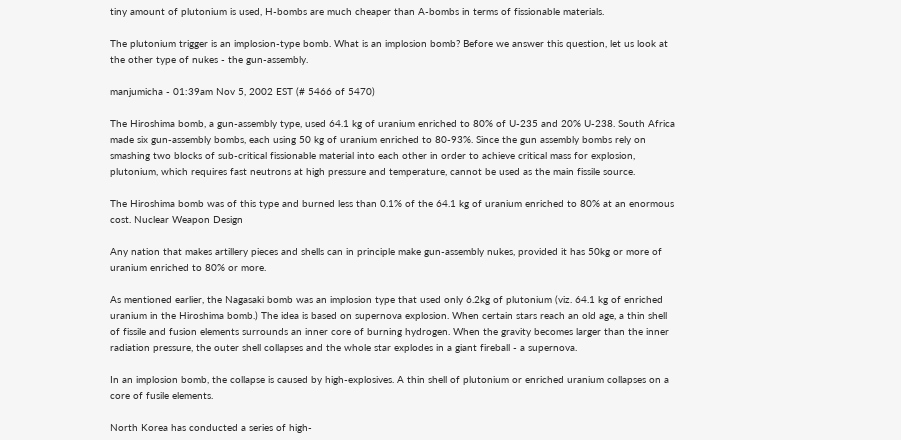tiny amount of plutonium is used, H-bombs are much cheaper than A-bombs in terms of fissionable materials.

The plutonium trigger is an implosion-type bomb. What is an implosion bomb? Before we answer this question, let us look at the other type of nukes - the gun-assembly.

manjumicha - 01:39am Nov 5, 2002 EST (# 5466 of 5470)

The Hiroshima bomb, a gun-assembly type, used 64.1 kg of uranium enriched to 80% of U-235 and 20% U-238. South Africa made six gun-assembly bombs, each using 50 kg of uranium enriched to 80-93%. Since the gun assembly bombs rely on smashing two blocks of sub-critical fissionable material into each other in order to achieve critical mass for explosion, plutonium, which requires fast neutrons at high pressure and temperature, cannot be used as the main fissile source.

The Hiroshima bomb was of this type and burned less than 0.1% of the 64.1 kg of uranium enriched to 80% at an enormous cost. Nuclear Weapon Design

Any nation that makes artillery pieces and shells can in principle make gun-assembly nukes, provided it has 50kg or more of uranium enriched to 80% or more.

As mentioned earlier, the Nagasaki bomb was an implosion type that used only 6.2kg of plutonium (viz. 64.1 kg of enriched uranium in the Hiroshima bomb.) The idea is based on supernova explosion. When certain stars reach an old age, a thin shell of fissile and fusion elements surrounds an inner core of burning hydrogen. When the gravity becomes larger than the inner radiation pressure, the outer shell collapses and the whole star explodes in a giant fireball - a supernova.

In an implosion bomb, the collapse is caused by high-explosives. A thin shell of plutonium or enriched uranium collapses on a core of fusile elements.

North Korea has conducted a series of high-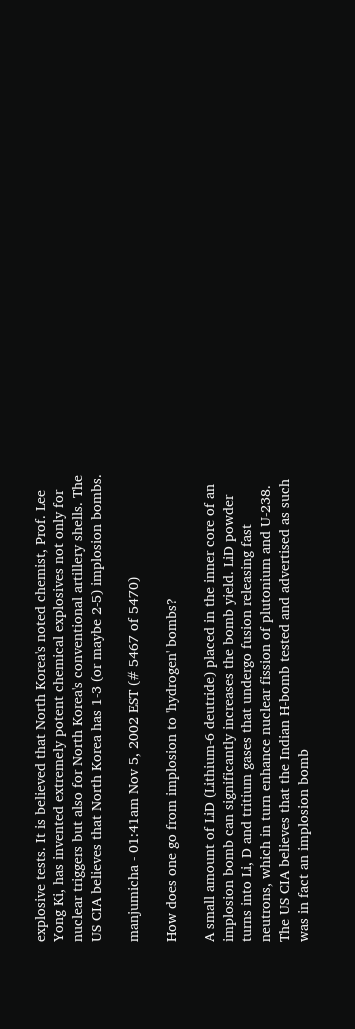explosive tests. It is believed that North Korea's noted chemist, Prof. Lee Yong Ki, has invented extremely potent chemical explosives not only for nuclear triggers but also for North Korea's conventional artillery shells. The US CIA believes that North Korea has 1-3 (or maybe 2-5) implosion bombs.

manjumicha - 01:41am Nov 5, 2002 EST (# 5467 of 5470)

How does one go from implosion to 'hydrogen' bombs?

A small amount of LiD (Lithium-6 deutride) placed in the inner core of an implosion bomb can significantly increases the bomb yield. LiD powder turns into Li, D and tritium gases that undergo fusion releasing fast neutrons, which in turn enhance nuclear fission of plutonium and U-238. The US CIA believes that the Indian H-bomb tested and advertised as such was in fact an implosion bomb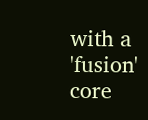with a 'fusion' core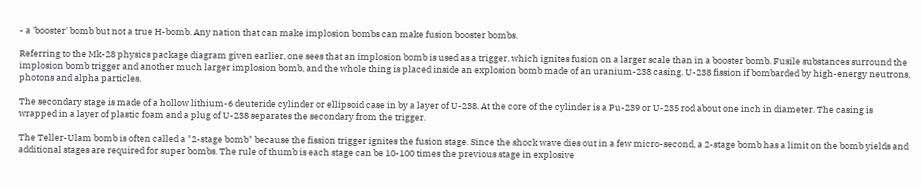- a 'booster' bomb but not a true H-bomb. Any nation that can make implosion bombs can make fusion booster bombs.

Referring to the Mk-28 physics package diagram given earlier, one sees that an implosion bomb is used as a trigger, which ignites fusion on a larger scale than in a booster bomb. Fusile substances surround the implosion bomb trigger and another much larger implosion bomb, and the whole thing is placed inside an explosion bomb made of an uranium-238 casing. U-238 fission if bombarded by high-energy neutrons, photons and alpha particles.

The secondary stage is made of a hollow lithium-6 deuteride cylinder or ellipsoid case in by a layer of U-238. At the core of the cylinder is a Pu-239 or U-235 rod about one inch in diameter. The casing is wrapped in a layer of plastic foam and a plug of U-238 separates the secondary from the trigger.

The Teller-Ulam bomb is often called a "2-stage bomb" because the fission trigger ignites the fusion stage. Since the shock wave dies out in a few micro-second, a 2-stage bomb has a limit on the bomb yields and additional stages are required for super bombs. The rule of thumb is each stage can be 10-100 times the previous stage in explosive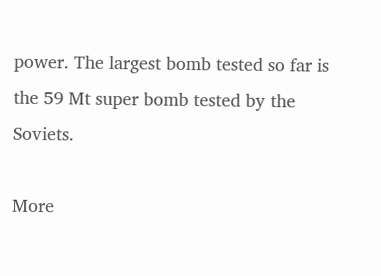power. The largest bomb tested so far is the 59 Mt super bomb tested by the Soviets.

More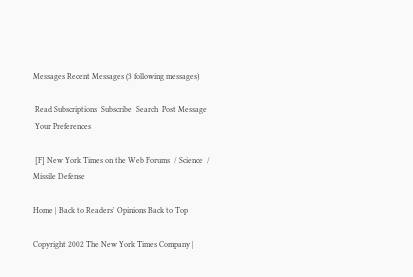Messages Recent Messages (3 following messages)

 Read Subscriptions  Subscribe  Search  Post Message
 Your Preferences

 [F] New York Times on the Web Forums  / Science  / Missile Defense

Home | Back to Readers' Opinions Back to Top

Copyright 2002 The New York Times Company |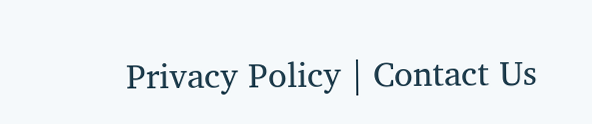Privacy Policy | Contact Us